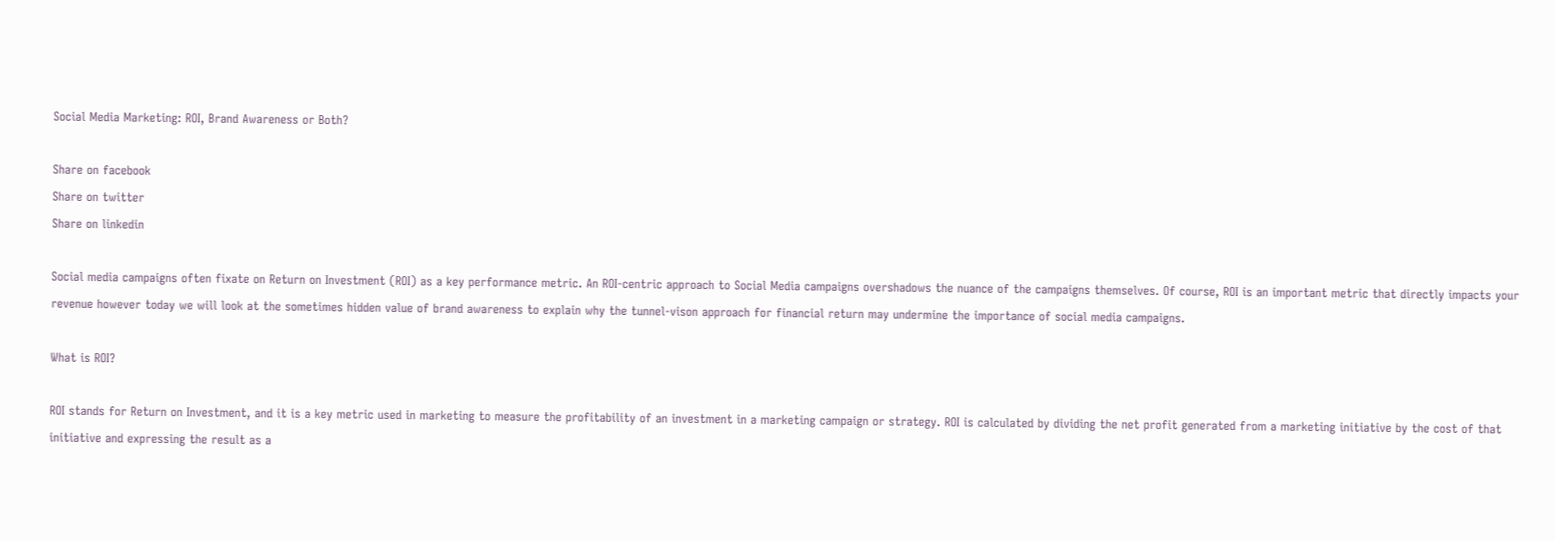Social Media Marketing: ROI, Brand Awareness or Both?

Share on facebook
Share on twitter
Share on linkedin

Social media campaigns often fixate on Return on Investment (ROI) as a key performance metric. An ROI-centric approach to Social Media campaigns overshadows the nuance of the campaigns themselves. Of course, ROI is an important metric that directly impacts your revenue however today we will look at the sometimes hidden value of brand awareness to explain why the tunnel-vison approach for financial return may undermine the importance of social media campaigns.

What is ROI?

ROI stands for Return on Investment, and it is a key metric used in marketing to measure the profitability of an investment in a marketing campaign or strategy. ROI is calculated by dividing the net profit generated from a marketing initiative by the cost of that initiative and expressing the result as a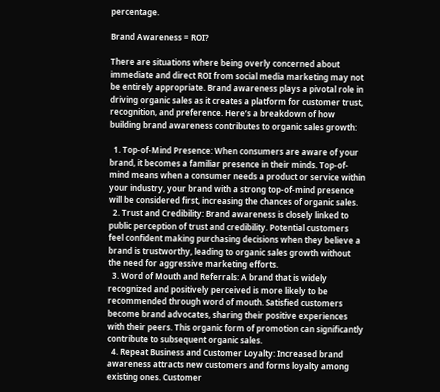percentage.

Brand Awareness = ROI?

There are situations where being overly concerned about immediate and direct ROI from social media marketing may not be entirely appropriate. Brand awareness plays a pivotal role in driving organic sales as it creates a platform for customer trust, recognition, and preference. Here’s a breakdown of how building brand awareness contributes to organic sales growth:

  1. Top-of-Mind Presence: When consumers are aware of your brand, it becomes a familiar presence in their minds. Top-of-mind means when a consumer needs a product or service within your industry, your brand with a strong top-of-mind presence will be considered first, increasing the chances of organic sales.
  2. Trust and Credibility: Brand awareness is closely linked to public perception of trust and credibility. Potential customers feel confident making purchasing decisions when they believe a brand is trustworthy, leading to organic sales growth without the need for aggressive marketing efforts.
  3. Word of Mouth and Referrals: A brand that is widely recognized and positively perceived is more likely to be recommended through word of mouth. Satisfied customers become brand advocates, sharing their positive experiences with their peers. This organic form of promotion can significantly contribute to subsequent organic sales.
  4. Repeat Business and Customer Loyalty: Increased brand awareness attracts new customers and forms loyalty among existing ones. Customer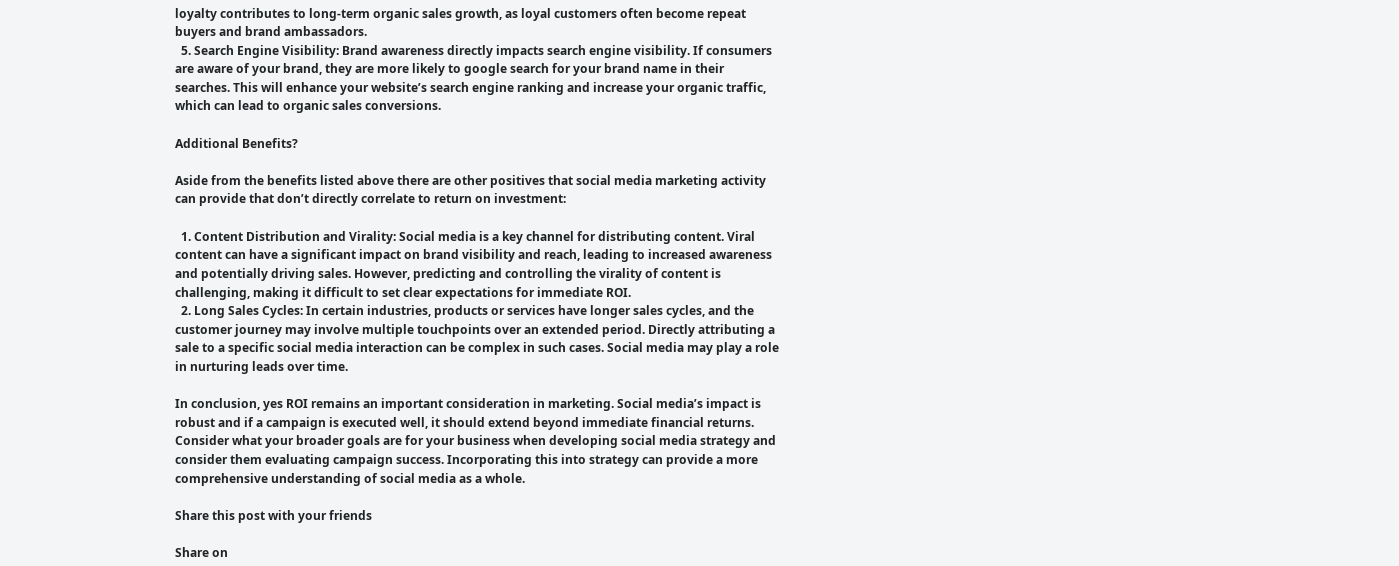loyalty contributes to long-term organic sales growth, as loyal customers often become repeat buyers and brand ambassadors.
  5. Search Engine Visibility: Brand awareness directly impacts search engine visibility. If consumers are aware of your brand, they are more likely to google search for your brand name in their searches. This will enhance your website’s search engine ranking and increase your organic traffic, which can lead to organic sales conversions.

Additional Benefits?

Aside from the benefits listed above there are other positives that social media marketing activity can provide that don’t directly correlate to return on investment:

  1. Content Distribution and Virality: Social media is a key channel for distributing content. Viral content can have a significant impact on brand visibility and reach, leading to increased awareness and potentially driving sales. However, predicting and controlling the virality of content is challenging, making it difficult to set clear expectations for immediate ROI.
  2. Long Sales Cycles: In certain industries, products or services have longer sales cycles, and the customer journey may involve multiple touchpoints over an extended period. Directly attributing a sale to a specific social media interaction can be complex in such cases. Social media may play a role in nurturing leads over time.

In conclusion, yes ROI remains an important consideration in marketing. Social media’s impact is robust and if a campaign is executed well, it should extend beyond immediate financial returns. Consider what your broader goals are for your business when developing social media strategy and consider them evaluating campaign success. Incorporating this into strategy can provide a more comprehensive understanding of social media as a whole.

Share this post with your friends

Share on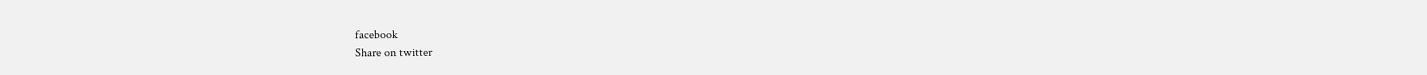facebook
Share on twitter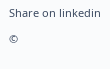Share on linkedin

©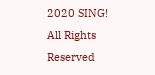2020 SING! All Rights Reserved